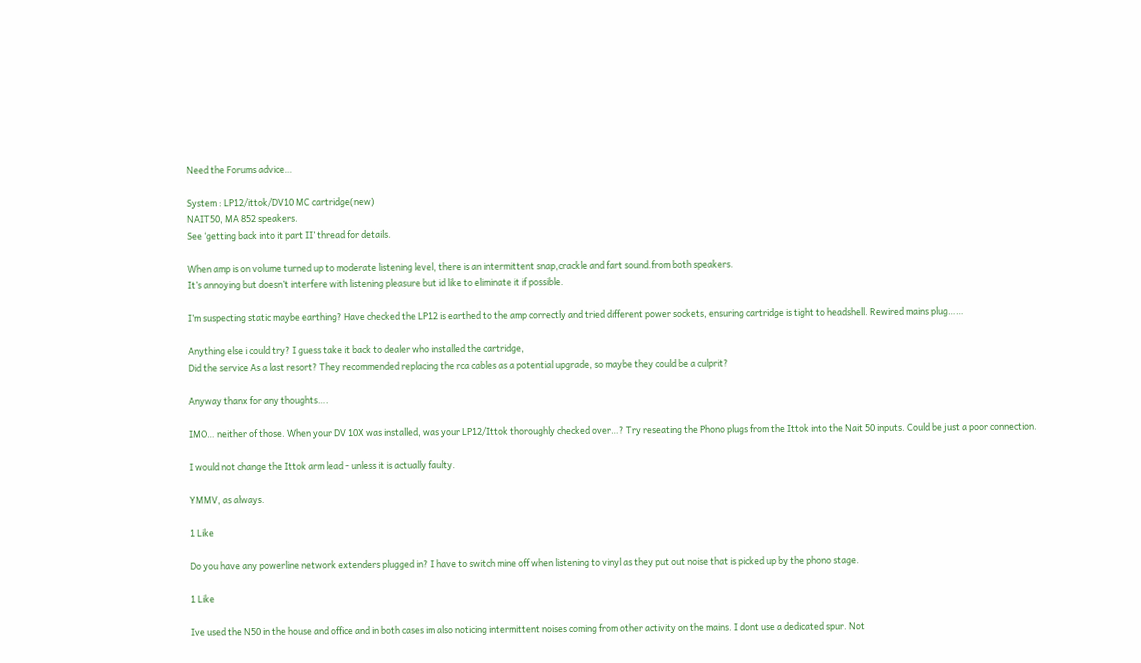Need the Forums advice…

System : LP12/ittok/DV10 MC cartridge(new)
NAIT50, MA 852 speakers.
See ‘getting back into it part II’ thread for details.

When amp is on volume turned up to moderate listening level, there is an intermittent snap,crackle and fart sound.from both speakers.
It’s annoying but doesn’t interfere with listening pleasure but id like to eliminate it if possible.

I’m suspecting static maybe earthing? Have checked the LP12 is earthed to the amp correctly and tried different power sockets, ensuring cartridge is tight to headshell. Rewired mains plug……

Anything else i could try? I guess take it back to dealer who installed the cartridge,
Did the service As a last resort? They recommended replacing the rca cables as a potential upgrade, so maybe they could be a culprit?

Anyway thanx for any thoughts….

IMO… neither of those. When your DV 10X was installed, was your LP12/Ittok thoroughly checked over…? Try reseating the Phono plugs from the Ittok into the Nait 50 inputs. Could be just a poor connection.

I would not change the Ittok arm lead - unless it is actually faulty.

YMMV, as always.

1 Like

Do you have any powerline network extenders plugged in? I have to switch mine off when listening to vinyl as they put out noise that is picked up by the phono stage.

1 Like

Ive used the N50 in the house and office and in both cases im also noticing intermittent noises coming from other activity on the mains. I dont use a dedicated spur. Not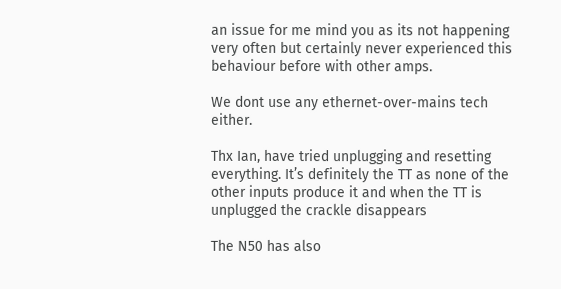an issue for me mind you as its not happening very often but certainly never experienced this behaviour before with other amps.

We dont use any ethernet-over-mains tech either.

Thx Ian, have tried unplugging and resetting everything. It’s definitely the TT as none of the other inputs produce it and when the TT is unplugged the crackle disappears

The N50 has also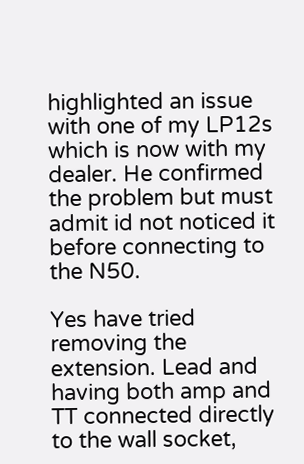highlighted an issue with one of my LP12s which is now with my dealer. He confirmed the problem but must admit id not noticed it before connecting to the N50.

Yes have tried removing the extension. Lead and having both amp and TT connected directly to the wall socket,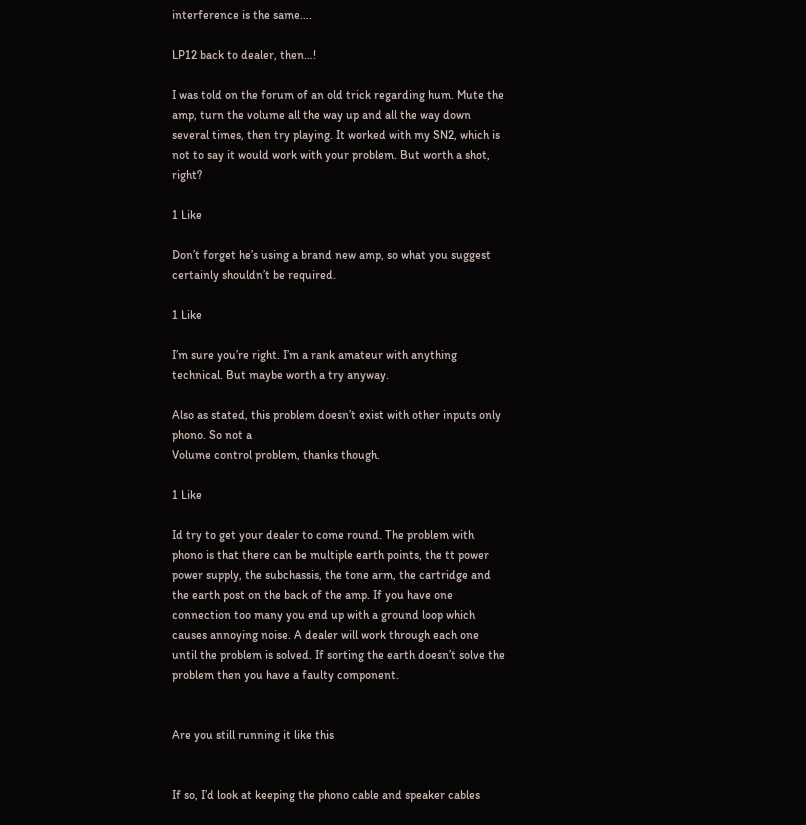interference is the same….

LP12 back to dealer, then…!

I was told on the forum of an old trick regarding hum. Mute the amp, turn the volume all the way up and all the way down several times, then try playing. It worked with my SN2, which is not to say it would work with your problem. But worth a shot, right?

1 Like

Don’t forget he’s using a brand new amp, so what you suggest certainly shouldn’t be required.

1 Like

I’m sure you’re right. I’m a rank amateur with anything technical. But maybe worth a try anyway.

Also as stated, this problem doesn’t exist with other inputs only phono. So not a
Volume control problem, thanks though.

1 Like

Id try to get your dealer to come round. The problem with phono is that there can be multiple earth points, the tt power power supply, the subchassis, the tone arm, the cartridge and the earth post on the back of the amp. If you have one connection too many you end up with a ground loop which causes annoying noise. A dealer will work through each one until the problem is solved. If sorting the earth doesn’t solve the problem then you have a faulty component.


Are you still running it like this


If so, I’d look at keeping the phono cable and speaker cables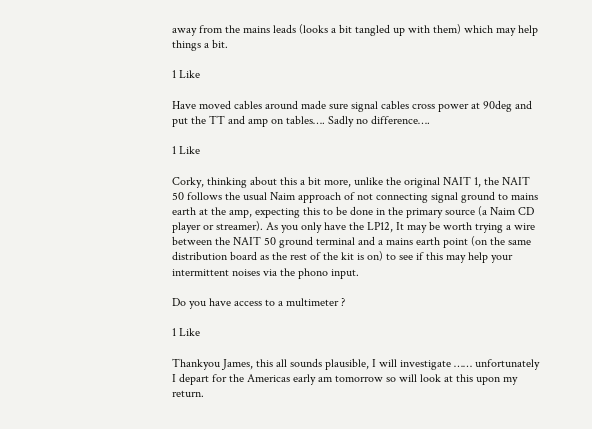away from the mains leads (looks a bit tangled up with them) which may help things a bit.

1 Like

Have moved cables around made sure signal cables cross power at 90deg and put the TT and amp on tables…. Sadly no difference….

1 Like

Corky, thinking about this a bit more, unlike the original NAIT 1, the NAIT 50 follows the usual Naim approach of not connecting signal ground to mains earth at the amp, expecting this to be done in the primary source (a Naim CD player or streamer). As you only have the LP12, It may be worth trying a wire between the NAIT 50 ground terminal and a mains earth point (on the same distribution board as the rest of the kit is on) to see if this may help your intermittent noises via the phono input.

Do you have access to a multimeter ?

1 Like

Thankyou James, this all sounds plausible, I will investigate …… unfortunately I depart for the Americas early am tomorrow so will look at this upon my return.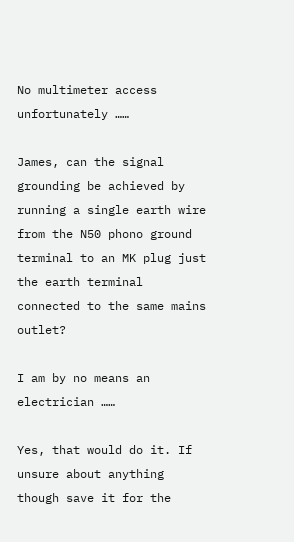No multimeter access unfortunately ……

James, can the signal grounding be achieved by running a single earth wire from the N50 phono ground terminal to an MK plug just the earth terminal connected to the same mains outlet?

I am by no means an electrician ……

Yes, that would do it. If unsure about anything though save it for the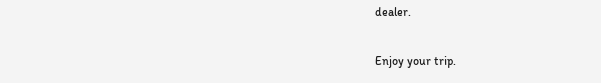dealer.

Enjoy your trip.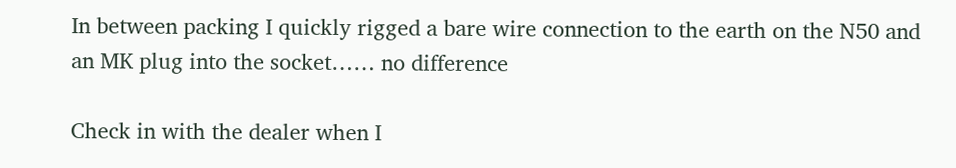In between packing I quickly rigged a bare wire connection to the earth on the N50 and an MK plug into the socket…… no difference

Check in with the dealer when I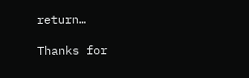return…

Thanks for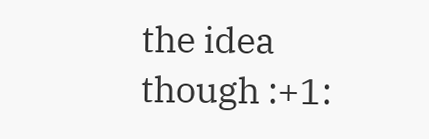the idea though :+1: